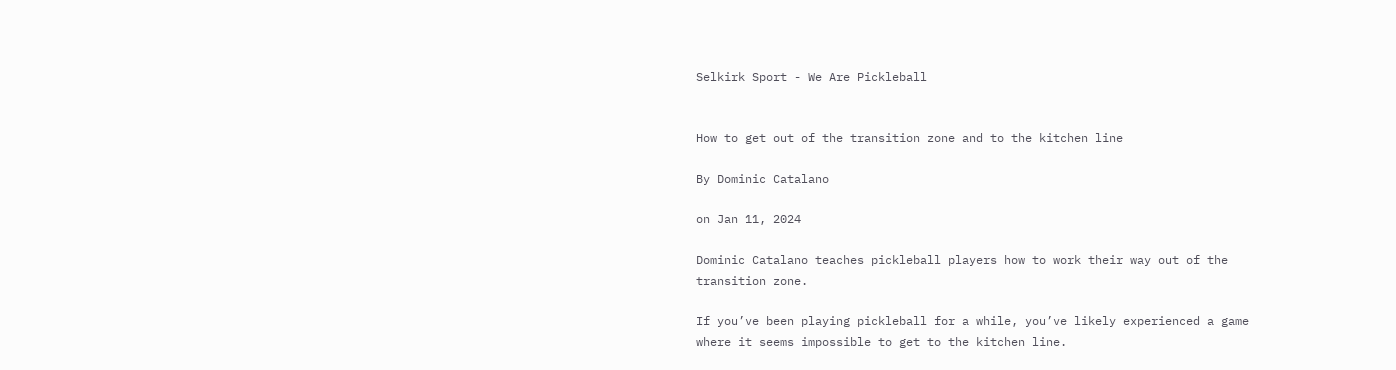Selkirk Sport - We Are Pickleball


How to get out of the transition zone and to the kitchen line

By Dominic Catalano

on Jan 11, 2024

Dominic Catalano teaches pickleball players how to work their way out of the transition zone.

If you’ve been playing pickleball for a while, you’ve likely experienced a game where it seems impossible to get to the kitchen line.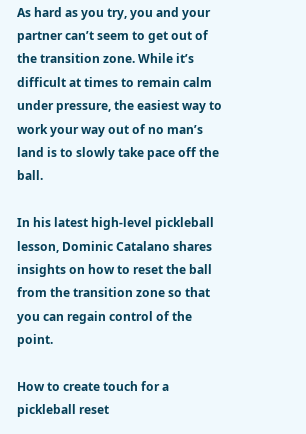As hard as you try, you and your partner can’t seem to get out of the transition zone. While it’s difficult at times to remain calm under pressure, the easiest way to work your way out of no man’s land is to slowly take pace off the ball.

In his latest high-level pickleball lesson, Dominic Catalano shares insights on how to reset the ball from the transition zone so that you can regain control of the point.

How to create touch for a pickleball reset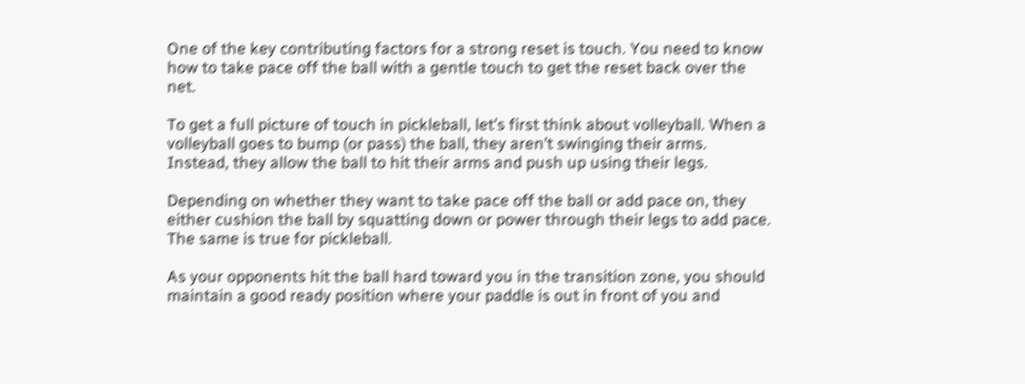One of the key contributing factors for a strong reset is touch. You need to know how to take pace off the ball with a gentle touch to get the reset back over the net.

To get a full picture of touch in pickleball, let’s first think about volleyball. When a volleyball goes to bump (or pass) the ball, they aren’t swinging their arms. Instead, they allow the ball to hit their arms and push up using their legs.

Depending on whether they want to take pace off the ball or add pace on, they either cushion the ball by squatting down or power through their legs to add pace. The same is true for pickleball.

As your opponents hit the ball hard toward you in the transition zone, you should maintain a good ready position where your paddle is out in front of you and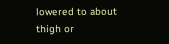lowered to about thigh or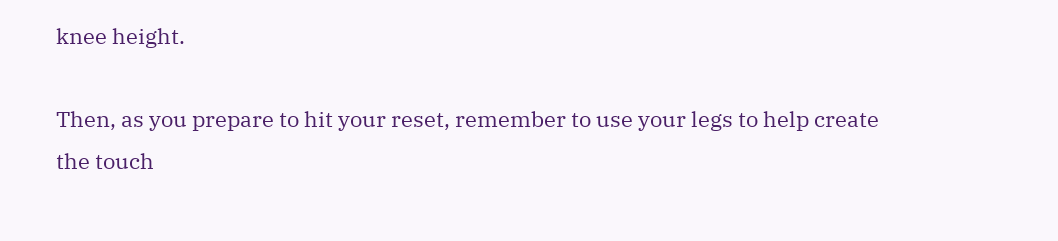knee height.

Then, as you prepare to hit your reset, remember to use your legs to help create the touch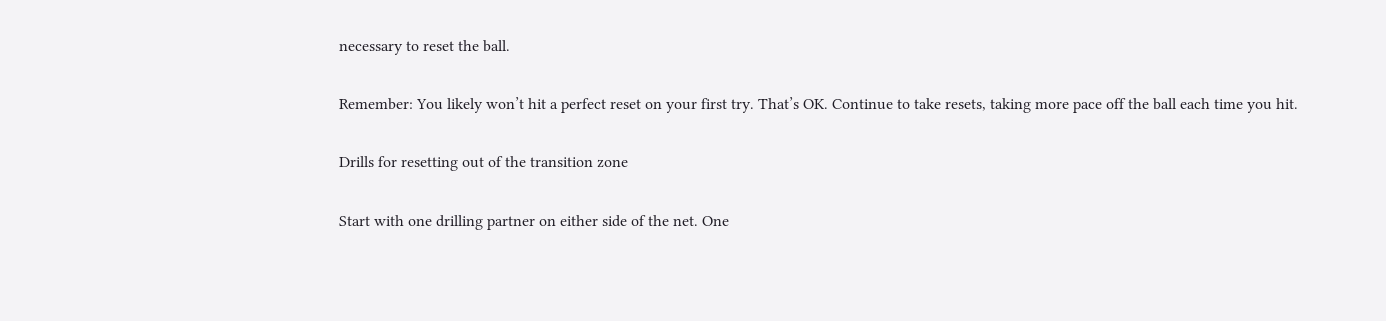necessary to reset the ball.

Remember: You likely won’t hit a perfect reset on your first try. That’s OK. Continue to take resets, taking more pace off the ball each time you hit.

Drills for resetting out of the transition zone

Start with one drilling partner on either side of the net. One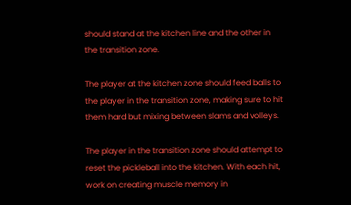should stand at the kitchen line and the other in the transition zone.

The player at the kitchen zone should feed balls to the player in the transition zone, making sure to hit them hard but mixing between slams and volleys.

The player in the transition zone should attempt to reset the pickleball into the kitchen. With each hit, work on creating muscle memory in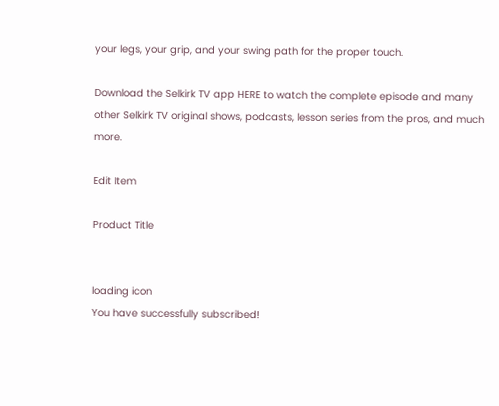your legs, your grip, and your swing path for the proper touch.

Download the Selkirk TV app HERE to watch the complete episode and many other Selkirk TV original shows, podcasts, lesson series from the pros, and much more.

Edit Item

Product Title


loading icon
You have successfully subscribed!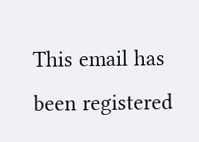This email has been registered